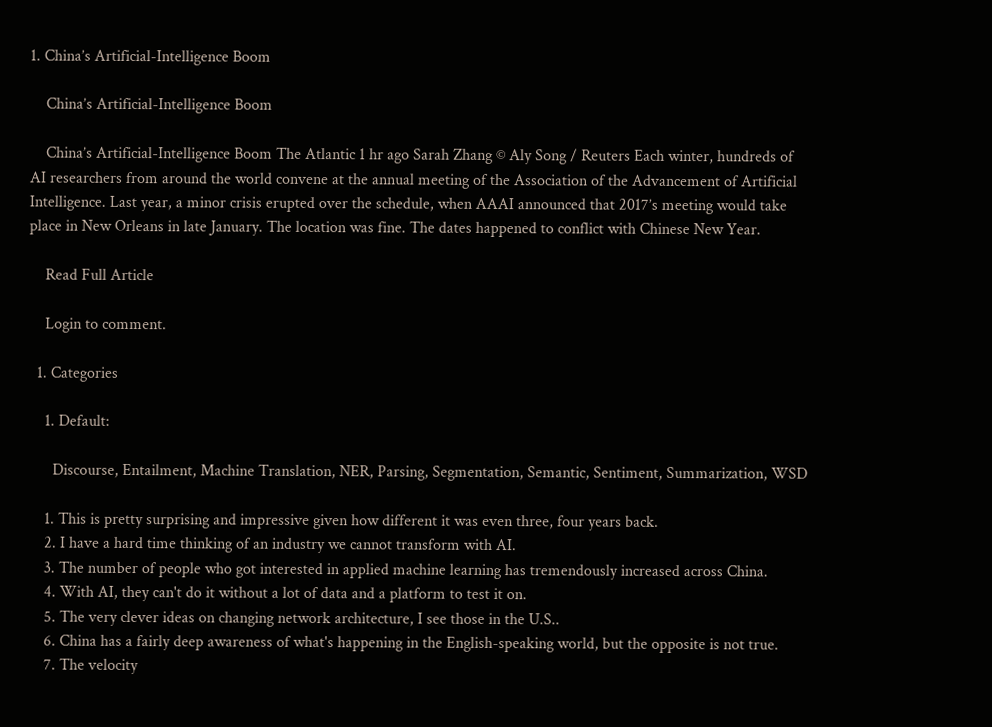1. China’s Artificial-Intelligence Boom

    China’s Artificial-Intelligence Boom

    China’s Artificial-Intelligence Boom The Atlantic 1 hr ago Sarah Zhang © Aly Song / Reuters Each winter, hundreds of AI researchers from around the world convene at the annual meeting of the Association of the Advancement of Artificial Intelligence. Last year, a minor crisis erupted over the schedule, when AAAI announced that 2017’s meeting would take place in New Orleans in late January. The location was fine. The dates happened to conflict with Chinese New Year.

    Read Full Article

    Login to comment.

  1. Categories

    1. Default:

      Discourse, Entailment, Machine Translation, NER, Parsing, Segmentation, Semantic, Sentiment, Summarization, WSD

    1. This is pretty surprising and impressive given how different it was even three, four years back.
    2. I have a hard time thinking of an industry we cannot transform with AI.
    3. The number of people who got interested in applied machine learning has tremendously increased across China.
    4. With AI, they can't do it without a lot of data and a platform to test it on.
    5. The very clever ideas on changing network architecture, I see those in the U.S..
    6. China has a fairly deep awareness of what's happening in the English-speaking world, but the opposite is not true.
    7. The velocity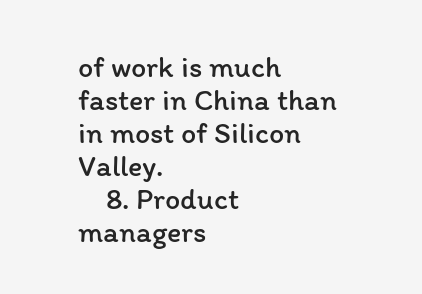of work is much faster in China than in most of Silicon Valley.
    8. Product managers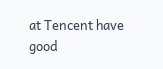at Tencent have good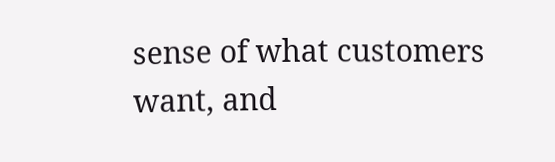sense of what customers want, and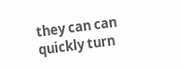they can can quickly turn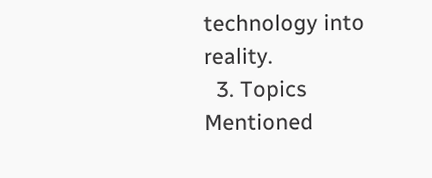technology into reality.
  3. Topics Mentioned